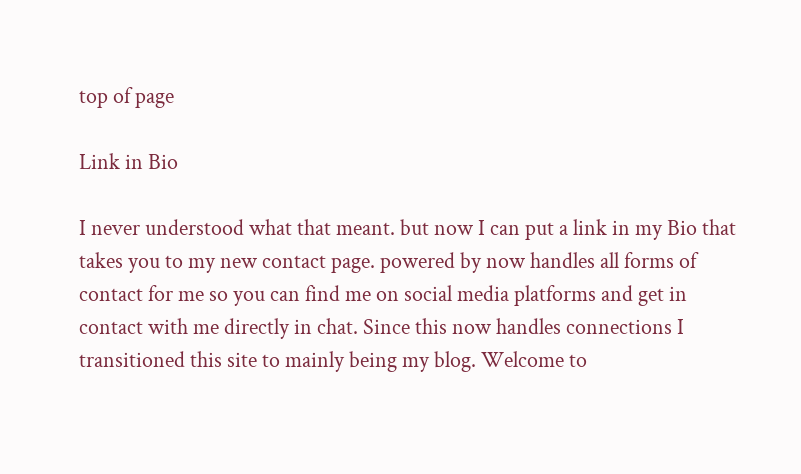top of page

Link in Bio

I never understood what that meant. but now I can put a link in my Bio that takes you to my new contact page. powered by now handles all forms of contact for me so you can find me on social media platforms and get in contact with me directly in chat. Since this now handles connections I transitioned this site to mainly being my blog. Welcome to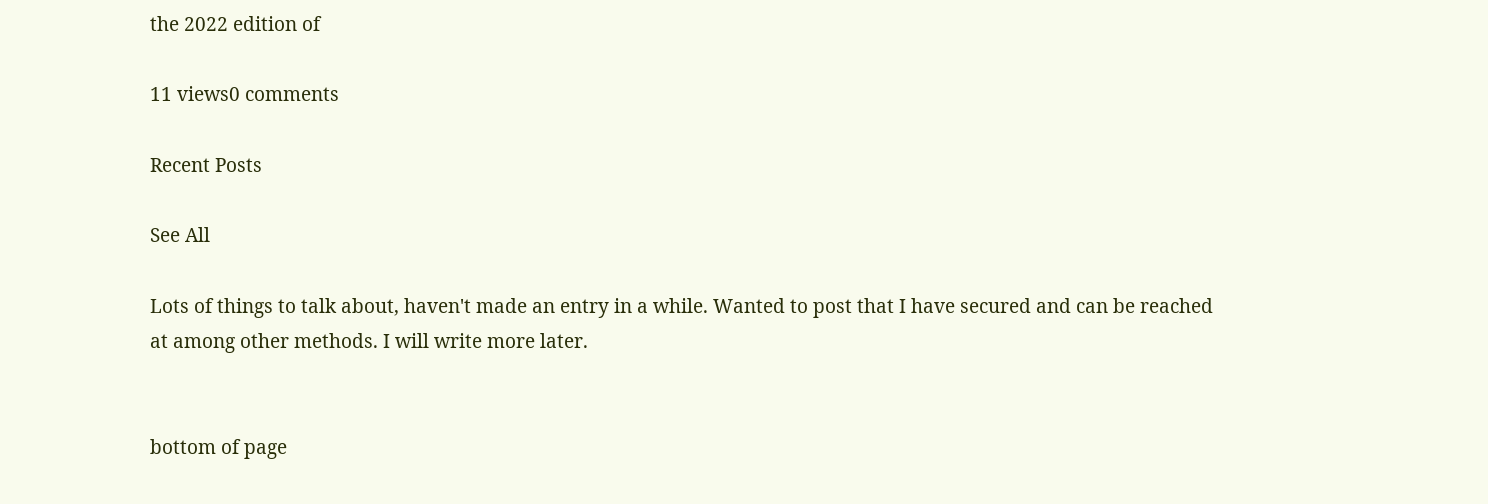the 2022 edition of

11 views0 comments

Recent Posts

See All

Lots of things to talk about, haven't made an entry in a while. Wanted to post that I have secured and can be reached at among other methods. I will write more later.


bottom of page